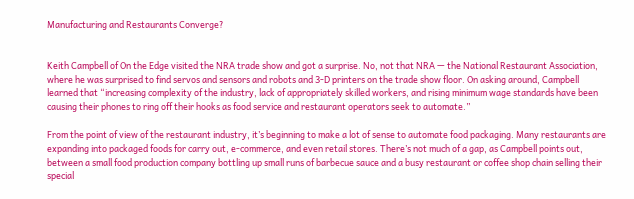Manufacturing and Restaurants Converge?


Keith Campbell of On the Edge visited the NRA trade show and got a surprise. No, not that NRA — the National Restaurant Association, where he was surprised to find servos and sensors and robots and 3-D printers on the trade show floor. On asking around, Campbell learned that “increasing complexity of the industry, lack of appropriately skilled workers, and rising minimum wage standards have been causing their phones to ring off their hooks as food service and restaurant operators seek to automate.”

From the point of view of the restaurant industry, it’s beginning to make a lot of sense to automate food packaging. Many restaurants are expanding into packaged foods for carry out, e-commerce, and even retail stores. There’s not much of a gap, as Campbell points out, between a small food production company bottling up small runs of barbecue sauce and a busy restaurant or coffee shop chain selling their special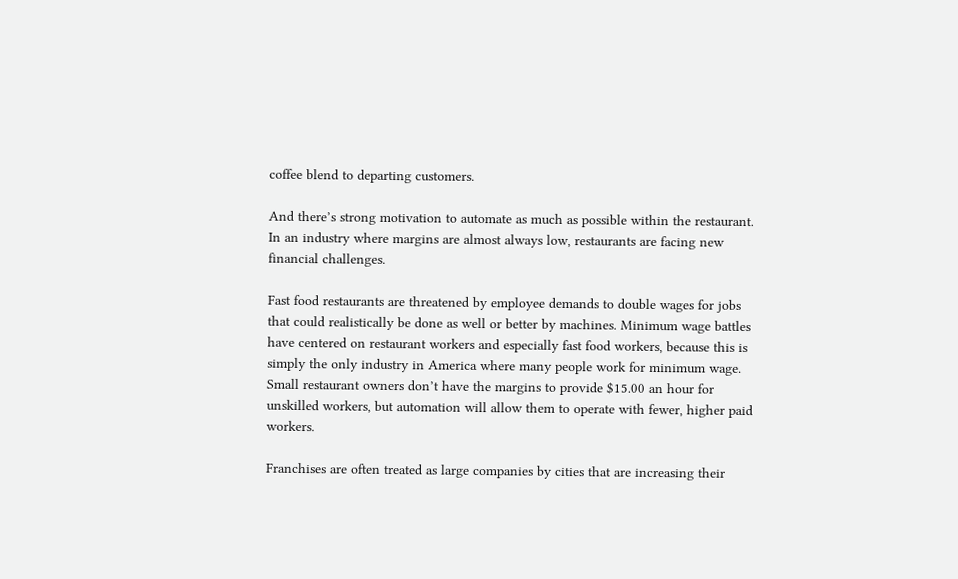coffee blend to departing customers.

And there’s strong motivation to automate as much as possible within the restaurant. In an industry where margins are almost always low, restaurants are facing new financial challenges.

Fast food restaurants are threatened by employee demands to double wages for jobs that could realistically be done as well or better by machines. Minimum wage battles have centered on restaurant workers and especially fast food workers, because this is simply the only industry in America where many people work for minimum wage. Small restaurant owners don’t have the margins to provide $15.00 an hour for unskilled workers, but automation will allow them to operate with fewer, higher paid workers.

Franchises are often treated as large companies by cities that are increasing their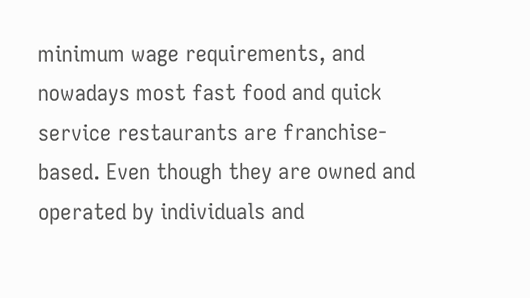minimum wage requirements, and nowadays most fast food and quick service restaurants are franchise-based. Even though they are owned and operated by individuals and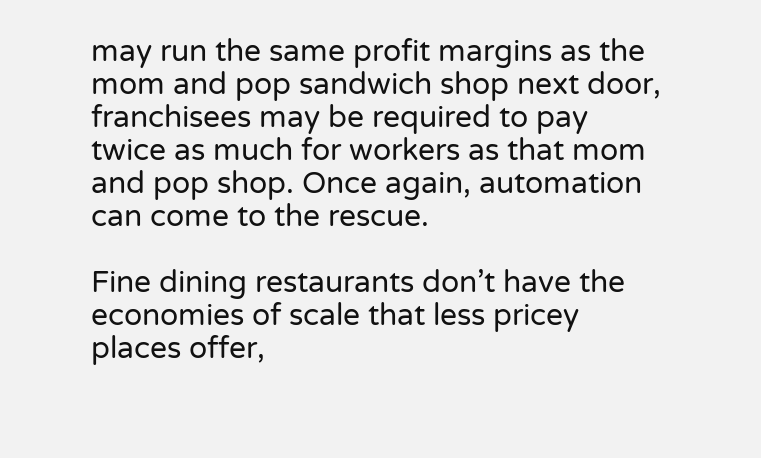may run the same profit margins as the mom and pop sandwich shop next door, franchisees may be required to pay twice as much for workers as that mom and pop shop. Once again, automation can come to the rescue.

Fine dining restaurants don’t have the economies of scale that less pricey places offer,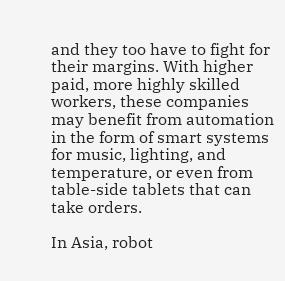and they too have to fight for their margins. With higher paid, more highly skilled workers, these companies may benefit from automation in the form of smart systems for music, lighting, and temperature, or even from table-side tablets that can take orders.

In Asia, robot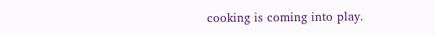cooking is coming into play.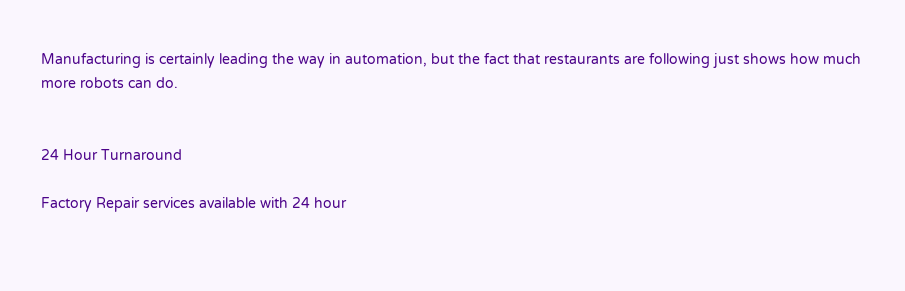Manufacturing is certainly leading the way in automation, but the fact that restaurants are following just shows how much more robots can do.


24 Hour Turnaround

Factory Repair services available with 24 hour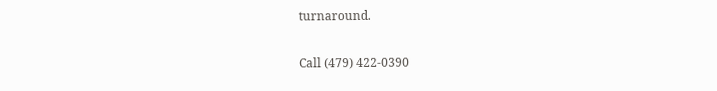turnaround.

Call (479) 422-0390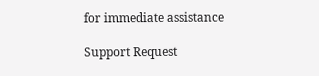for immediate assistance

Support Request